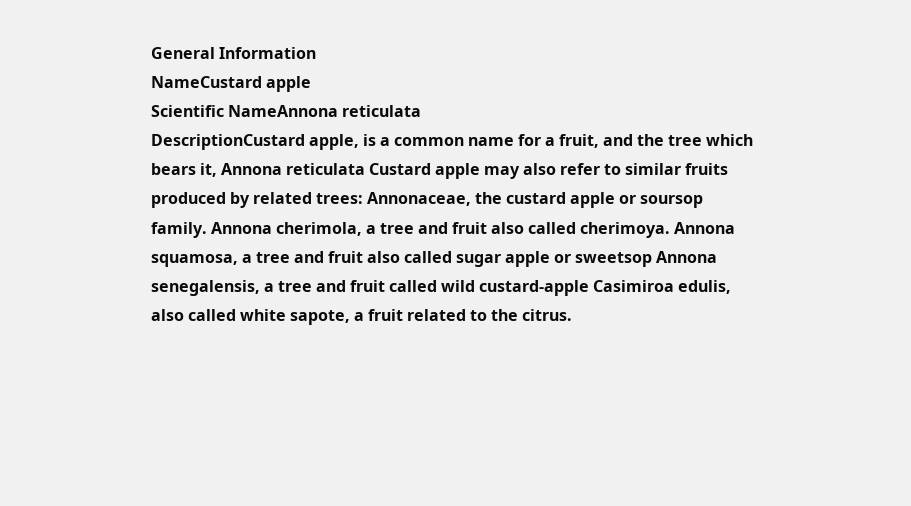General Information
NameCustard apple
Scientific NameAnnona reticulata
DescriptionCustard apple, is a common name for a fruit, and the tree which bears it, Annona reticulata Custard apple may also refer to similar fruits produced by related trees: Annonaceae, the custard apple or soursop family. Annona cherimola, a tree and fruit also called cherimoya. Annona squamosa, a tree and fruit also called sugar apple or sweetsop Annona senegalensis, a tree and fruit called wild custard-apple Casimiroa edulis, also called white sapote, a fruit related to the citrus.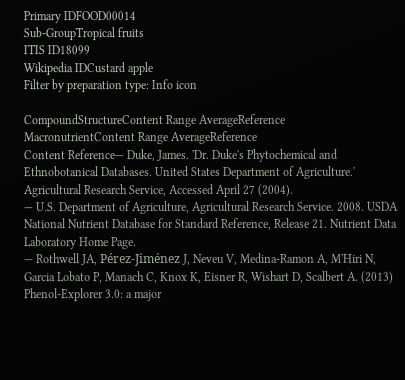Primary IDFOOD00014
Sub-GroupTropical fruits
ITIS ID18099
Wikipedia IDCustard apple
Filter by preparation type: Info icon

CompoundStructureContent Range AverageReference
MacronutrientContent Range AverageReference
Content Reference— Duke, James. 'Dr. Duke's Phytochemical and Ethnobotanical Databases. United States Department of Agriculture.' Agricultural Research Service, Accessed April 27 (2004).
— U.S. Department of Agriculture, Agricultural Research Service. 2008. USDA National Nutrient Database for Standard Reference, Release 21. Nutrient Data Laboratory Home Page.
— Rothwell JA, Pérez-Jiménez J, Neveu V, Medina-Ramon A, M'Hiri N, Garcia Lobato P, Manach C, Knox K, Eisner R, Wishart D, Scalbert A. (2013) Phenol-Explorer 3.0: a major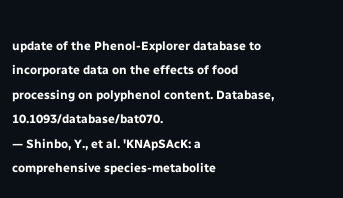update of the Phenol-Explorer database to incorporate data on the effects of food processing on polyphenol content. Database, 10.1093/database/bat070.
— Shinbo, Y., et al. 'KNApSAcK: a comprehensive species-metabolite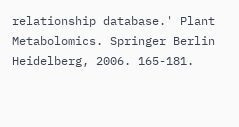relationship database.' Plant Metabolomics. Springer Berlin Heidelberg, 2006. 165-181.